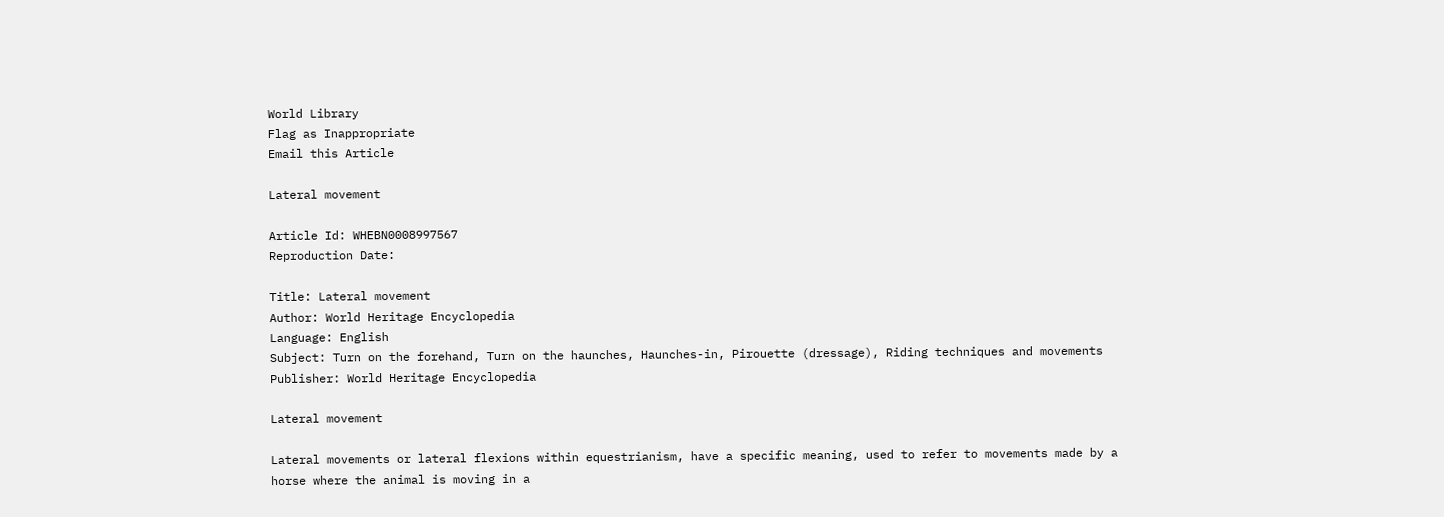World Library
Flag as Inappropriate
Email this Article

Lateral movement

Article Id: WHEBN0008997567
Reproduction Date:

Title: Lateral movement
Author: World Heritage Encyclopedia
Language: English
Subject: Turn on the forehand, Turn on the haunches, Haunches-in, Pirouette (dressage), Riding techniques and movements
Publisher: World Heritage Encyclopedia

Lateral movement

Lateral movements or lateral flexions within equestrianism, have a specific meaning, used to refer to movements made by a horse where the animal is moving in a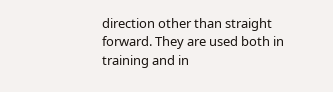direction other than straight forward. They are used both in training and in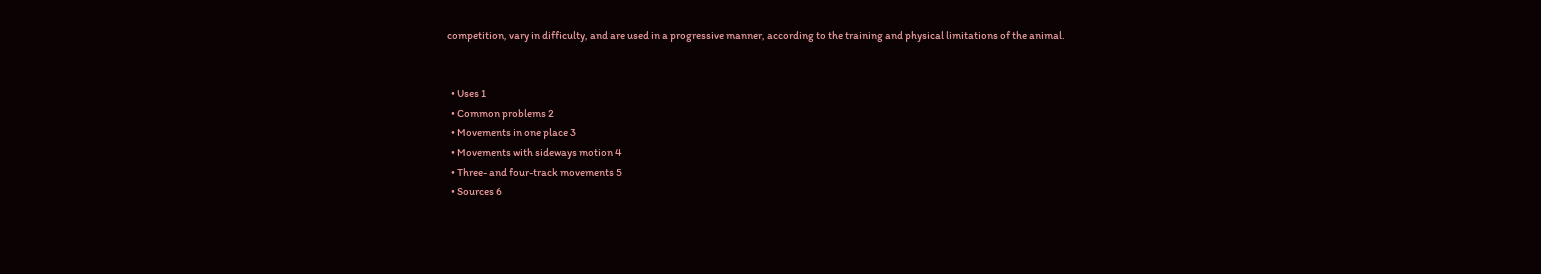competition, vary in difficulty, and are used in a progressive manner, according to the training and physical limitations of the animal.


  • Uses 1
  • Common problems 2
  • Movements in one place 3
  • Movements with sideways motion 4
  • Three- and four-track movements 5
  • Sources 6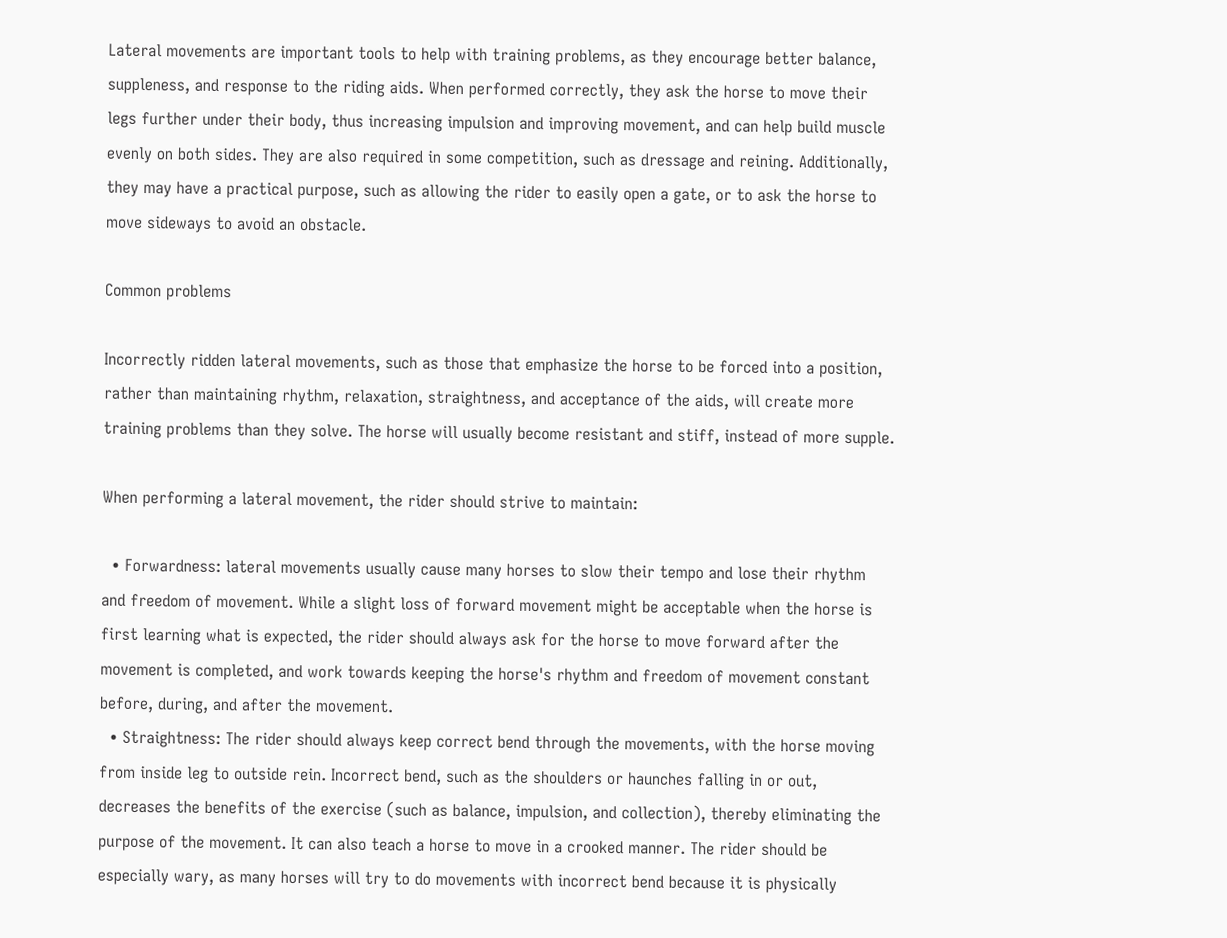Lateral movements are important tools to help with training problems, as they encourage better balance, suppleness, and response to the riding aids. When performed correctly, they ask the horse to move their legs further under their body, thus increasing impulsion and improving movement, and can help build muscle evenly on both sides. They are also required in some competition, such as dressage and reining. Additionally, they may have a practical purpose, such as allowing the rider to easily open a gate, or to ask the horse to move sideways to avoid an obstacle.

Common problems

Incorrectly ridden lateral movements, such as those that emphasize the horse to be forced into a position, rather than maintaining rhythm, relaxation, straightness, and acceptance of the aids, will create more training problems than they solve. The horse will usually become resistant and stiff, instead of more supple.

When performing a lateral movement, the rider should strive to maintain:

  • Forwardness: lateral movements usually cause many horses to slow their tempo and lose their rhythm and freedom of movement. While a slight loss of forward movement might be acceptable when the horse is first learning what is expected, the rider should always ask for the horse to move forward after the movement is completed, and work towards keeping the horse's rhythm and freedom of movement constant before, during, and after the movement.
  • Straightness: The rider should always keep correct bend through the movements, with the horse moving from inside leg to outside rein. Incorrect bend, such as the shoulders or haunches falling in or out, decreases the benefits of the exercise (such as balance, impulsion, and collection), thereby eliminating the purpose of the movement. It can also teach a horse to move in a crooked manner. The rider should be especially wary, as many horses will try to do movements with incorrect bend because it is physically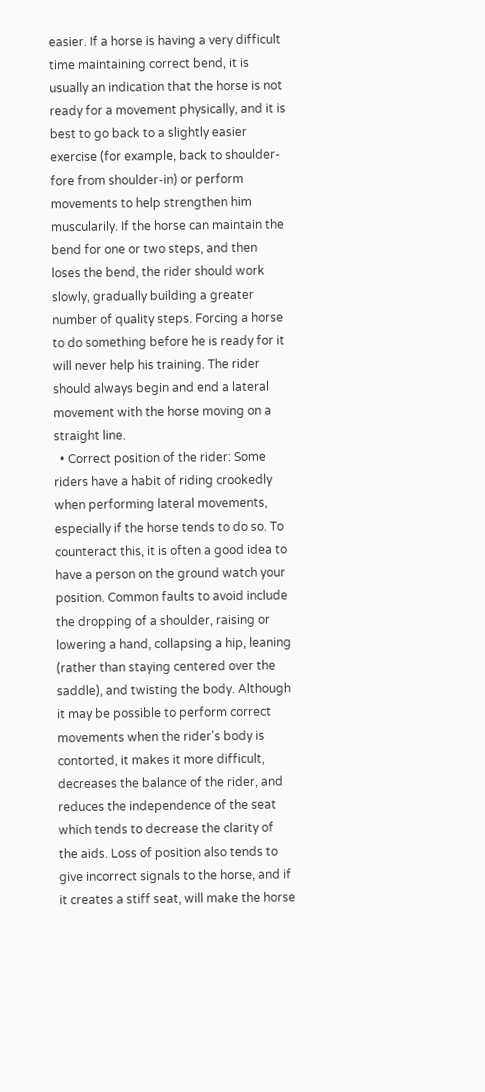easier. If a horse is having a very difficult time maintaining correct bend, it is usually an indication that the horse is not ready for a movement physically, and it is best to go back to a slightly easier exercise (for example, back to shoulder-fore from shoulder-in) or perform movements to help strengthen him muscularily. If the horse can maintain the bend for one or two steps, and then loses the bend, the rider should work slowly, gradually building a greater number of quality steps. Forcing a horse to do something before he is ready for it will never help his training. The rider should always begin and end a lateral movement with the horse moving on a straight line.
  • Correct position of the rider: Some riders have a habit of riding crookedly when performing lateral movements, especially if the horse tends to do so. To counteract this, it is often a good idea to have a person on the ground watch your position. Common faults to avoid include the dropping of a shoulder, raising or lowering a hand, collapsing a hip, leaning (rather than staying centered over the saddle), and twisting the body. Although it may be possible to perform correct movements when the rider's body is contorted, it makes it more difficult, decreases the balance of the rider, and reduces the independence of the seat which tends to decrease the clarity of the aids. Loss of position also tends to give incorrect signals to the horse, and if it creates a stiff seat, will make the horse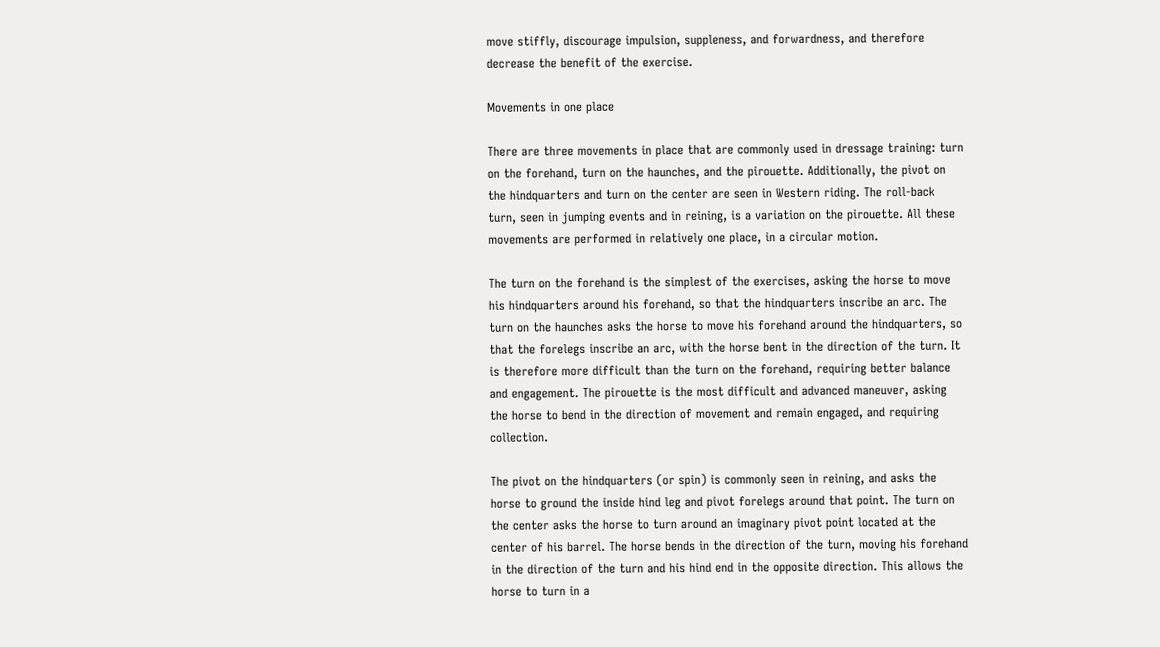move stiffly, discourage impulsion, suppleness, and forwardness, and therefore decrease the benefit of the exercise.

Movements in one place

There are three movements in place that are commonly used in dressage training: turn on the forehand, turn on the haunches, and the pirouette. Additionally, the pivot on the hindquarters and turn on the center are seen in Western riding. The roll-back turn, seen in jumping events and in reining, is a variation on the pirouette. All these movements are performed in relatively one place, in a circular motion.

The turn on the forehand is the simplest of the exercises, asking the horse to move his hindquarters around his forehand, so that the hindquarters inscribe an arc. The turn on the haunches asks the horse to move his forehand around the hindquarters, so that the forelegs inscribe an arc, with the horse bent in the direction of the turn. It is therefore more difficult than the turn on the forehand, requiring better balance and engagement. The pirouette is the most difficult and advanced maneuver, asking the horse to bend in the direction of movement and remain engaged, and requiring collection.

The pivot on the hindquarters (or spin) is commonly seen in reining, and asks the horse to ground the inside hind leg and pivot forelegs around that point. The turn on the center asks the horse to turn around an imaginary pivot point located at the center of his barrel. The horse bends in the direction of the turn, moving his forehand in the direction of the turn and his hind end in the opposite direction. This allows the horse to turn in a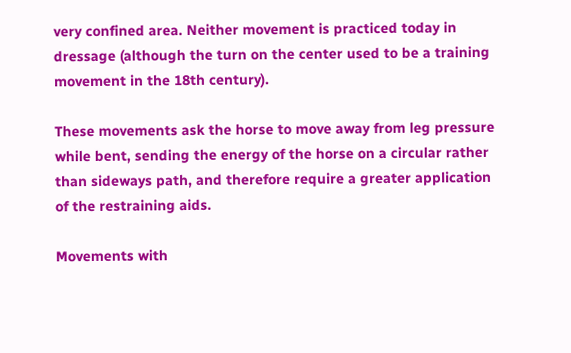very confined area. Neither movement is practiced today in dressage (although the turn on the center used to be a training movement in the 18th century).

These movements ask the horse to move away from leg pressure while bent, sending the energy of the horse on a circular rather than sideways path, and therefore require a greater application of the restraining aids.

Movements with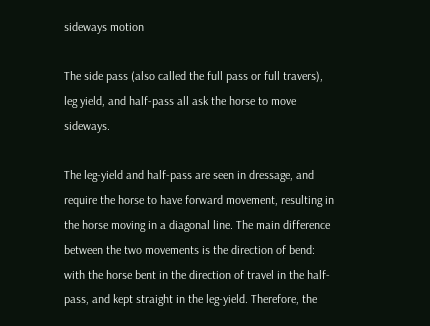sideways motion

The side pass (also called the full pass or full travers), leg yield, and half-pass all ask the horse to move sideways.

The leg-yield and half-pass are seen in dressage, and require the horse to have forward movement, resulting in the horse moving in a diagonal line. The main difference between the two movements is the direction of bend: with the horse bent in the direction of travel in the half-pass, and kept straight in the leg-yield. Therefore, the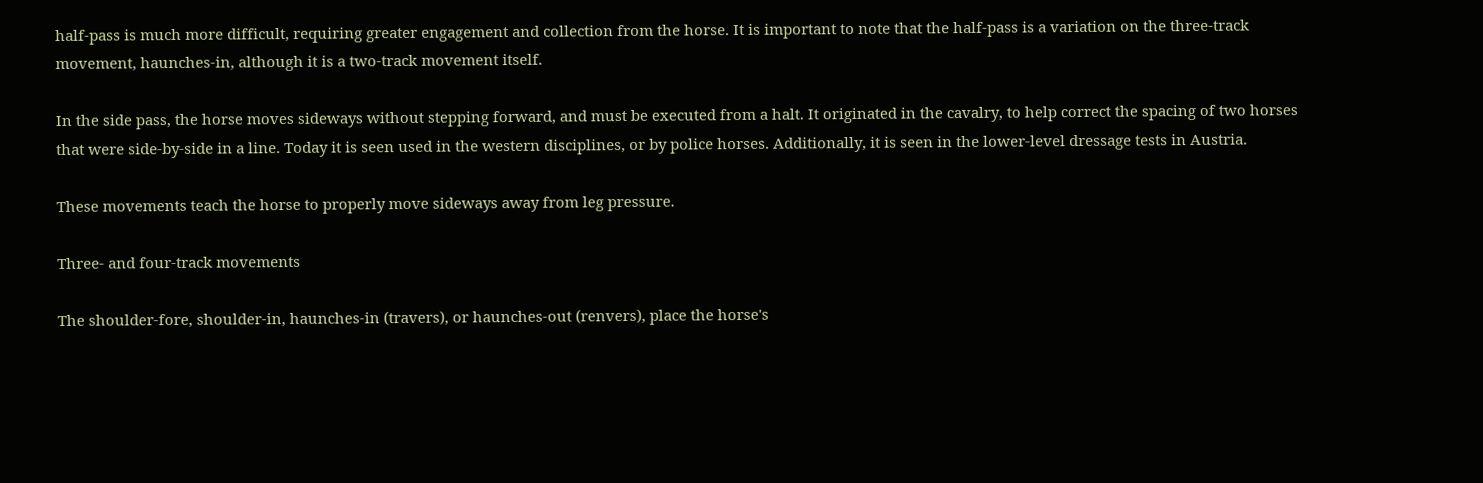half-pass is much more difficult, requiring greater engagement and collection from the horse. It is important to note that the half-pass is a variation on the three-track movement, haunches-in, although it is a two-track movement itself.

In the side pass, the horse moves sideways without stepping forward, and must be executed from a halt. It originated in the cavalry, to help correct the spacing of two horses that were side-by-side in a line. Today it is seen used in the western disciplines, or by police horses. Additionally, it is seen in the lower-level dressage tests in Austria.

These movements teach the horse to properly move sideways away from leg pressure.

Three- and four-track movements

The shoulder-fore, shoulder-in, haunches-in (travers), or haunches-out (renvers), place the horse's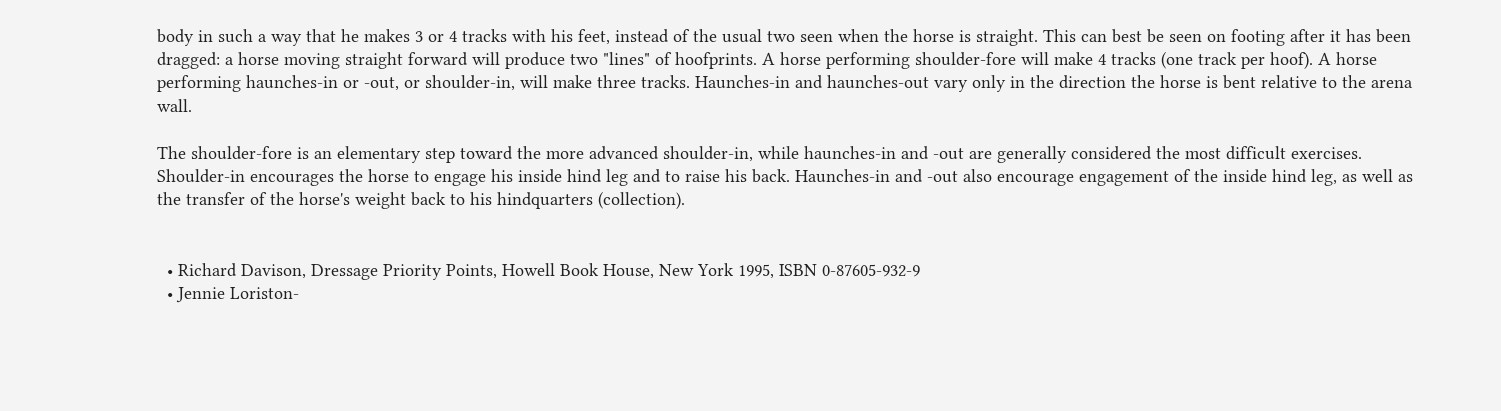body in such a way that he makes 3 or 4 tracks with his feet, instead of the usual two seen when the horse is straight. This can best be seen on footing after it has been dragged: a horse moving straight forward will produce two "lines" of hoofprints. A horse performing shoulder-fore will make 4 tracks (one track per hoof). A horse performing haunches-in or -out, or shoulder-in, will make three tracks. Haunches-in and haunches-out vary only in the direction the horse is bent relative to the arena wall.

The shoulder-fore is an elementary step toward the more advanced shoulder-in, while haunches-in and -out are generally considered the most difficult exercises. Shoulder-in encourages the horse to engage his inside hind leg and to raise his back. Haunches-in and -out also encourage engagement of the inside hind leg, as well as the transfer of the horse's weight back to his hindquarters (collection).


  • Richard Davison, Dressage Priority Points, Howell Book House, New York 1995, ISBN 0-87605-932-9
  • Jennie Loriston-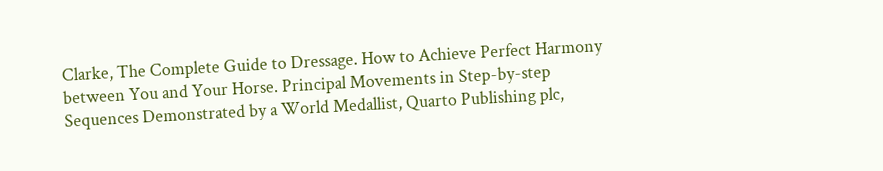Clarke, The Complete Guide to Dressage. How to Achieve Perfect Harmony between You and Your Horse. Principal Movements in Step-by-step Sequences Demonstrated by a World Medallist, Quarto Publishing plc,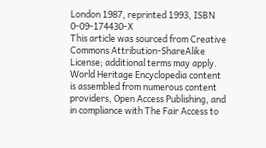London 1987, reprinted 1993, ISBN 0-09-174430-X
This article was sourced from Creative Commons Attribution-ShareAlike License; additional terms may apply. World Heritage Encyclopedia content is assembled from numerous content providers, Open Access Publishing, and in compliance with The Fair Access to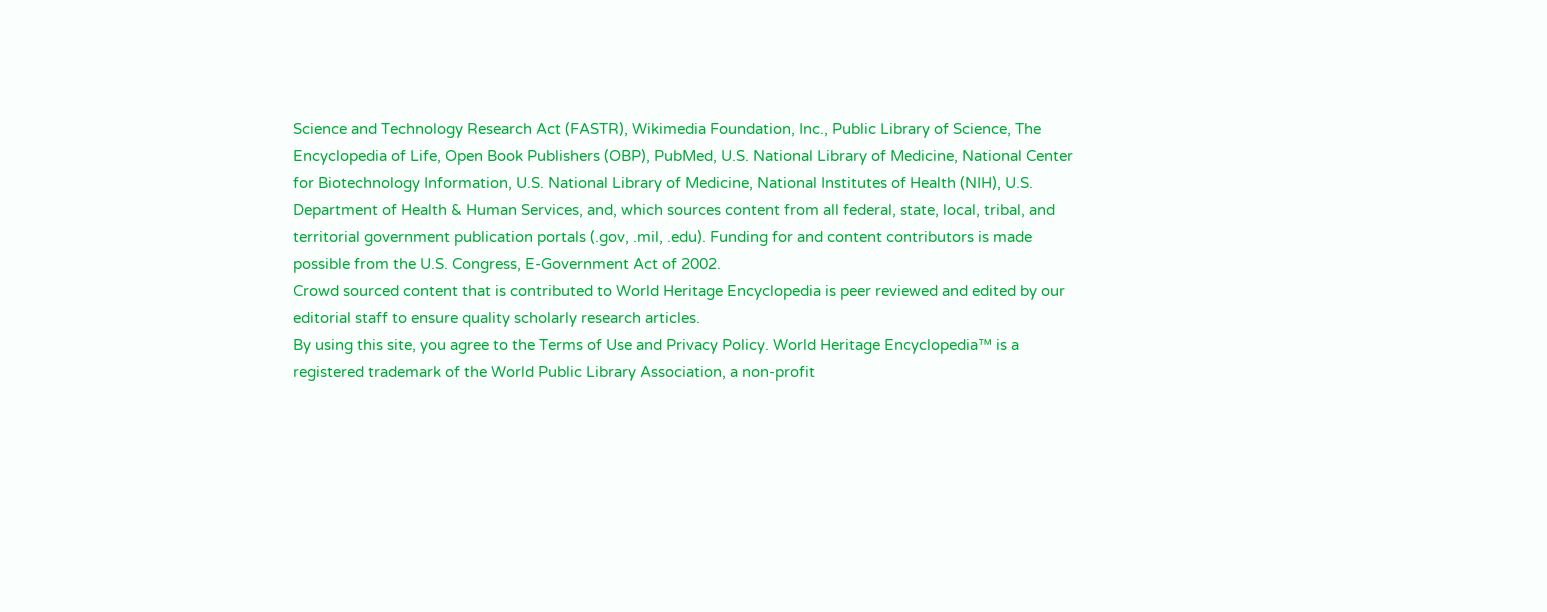Science and Technology Research Act (FASTR), Wikimedia Foundation, Inc., Public Library of Science, The Encyclopedia of Life, Open Book Publishers (OBP), PubMed, U.S. National Library of Medicine, National Center for Biotechnology Information, U.S. National Library of Medicine, National Institutes of Health (NIH), U.S. Department of Health & Human Services, and, which sources content from all federal, state, local, tribal, and territorial government publication portals (.gov, .mil, .edu). Funding for and content contributors is made possible from the U.S. Congress, E-Government Act of 2002.
Crowd sourced content that is contributed to World Heritage Encyclopedia is peer reviewed and edited by our editorial staff to ensure quality scholarly research articles.
By using this site, you agree to the Terms of Use and Privacy Policy. World Heritage Encyclopedia™ is a registered trademark of the World Public Library Association, a non-profit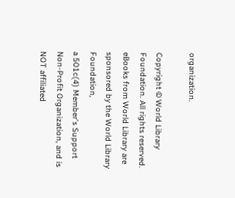organization.

Copyright © World Library Foundation. All rights reserved. eBooks from World Library are sponsored by the World Library Foundation,
a 501c(4) Member's Support Non-Profit Organization, and is NOT affiliated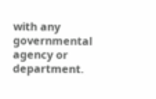with any governmental agency or department.